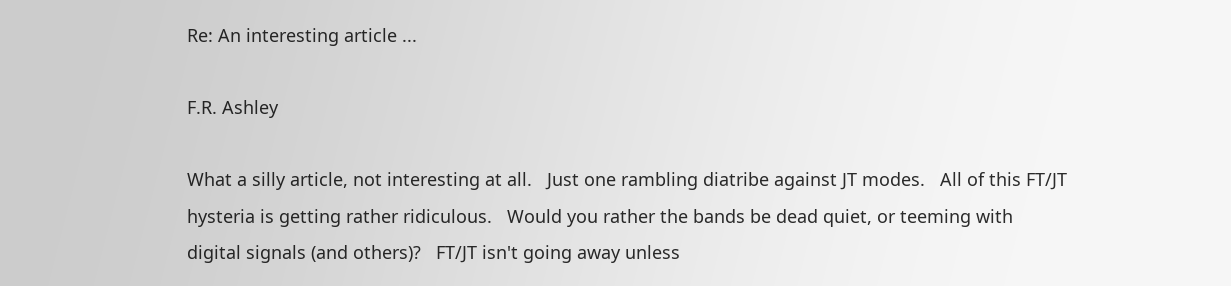Re: An interesting article ...

F.R. Ashley

What a silly article, not interesting at all.   Just one rambling diatribe against JT modes.   All of this FT/JT hysteria is getting rather ridiculous.   Would you rather the bands be dead quiet, or teeming with digital signals (and others)?   FT/JT isn't going away unless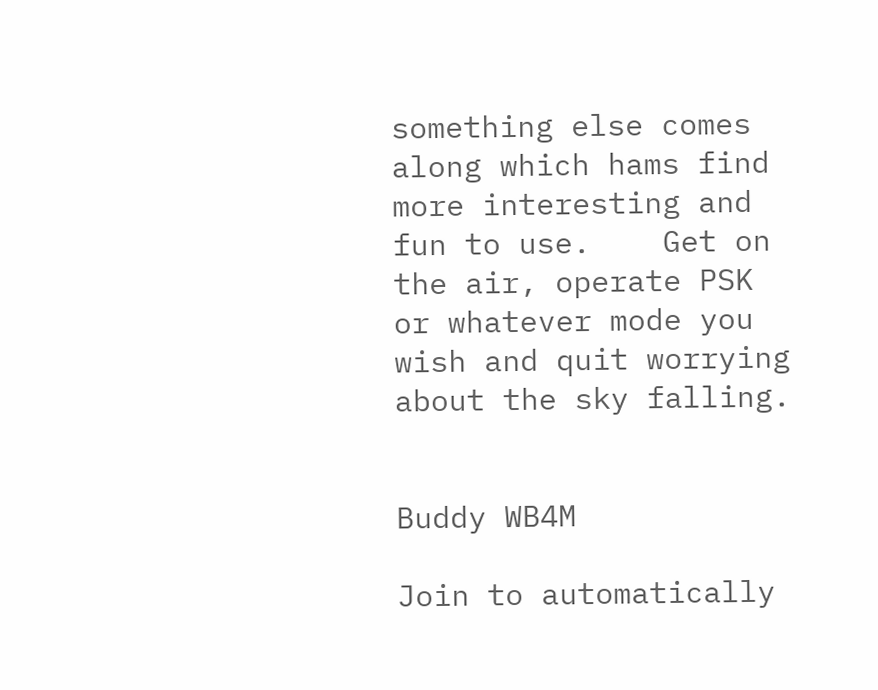something else comes along which hams find more interesting and fun to use.    Get on the air, operate PSK or whatever mode you wish and quit worrying about the sky falling.


Buddy WB4M

Join to automatically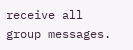receive all group messages.